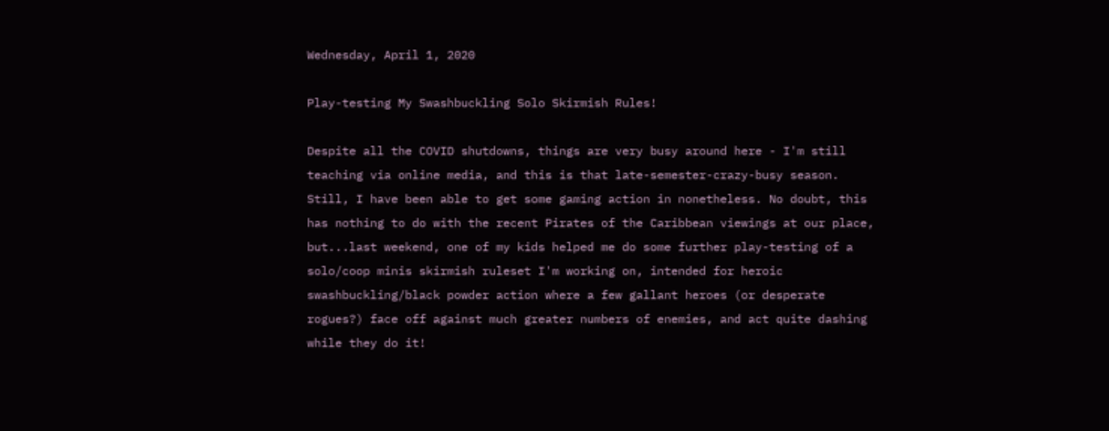Wednesday, April 1, 2020

Play-testing My Swashbuckling Solo Skirmish Rules!

Despite all the COVID shutdowns, things are very busy around here - I'm still teaching via online media, and this is that late-semester-crazy-busy season. Still, I have been able to get some gaming action in nonetheless. No doubt, this has nothing to do with the recent Pirates of the Caribbean viewings at our place, but...last weekend, one of my kids helped me do some further play-testing of a solo/coop minis skirmish ruleset I'm working on, intended for heroic swashbuckling/black powder action where a few gallant heroes (or desperate rogues?) face off against much greater numbers of enemies, and act quite dashing while they do it!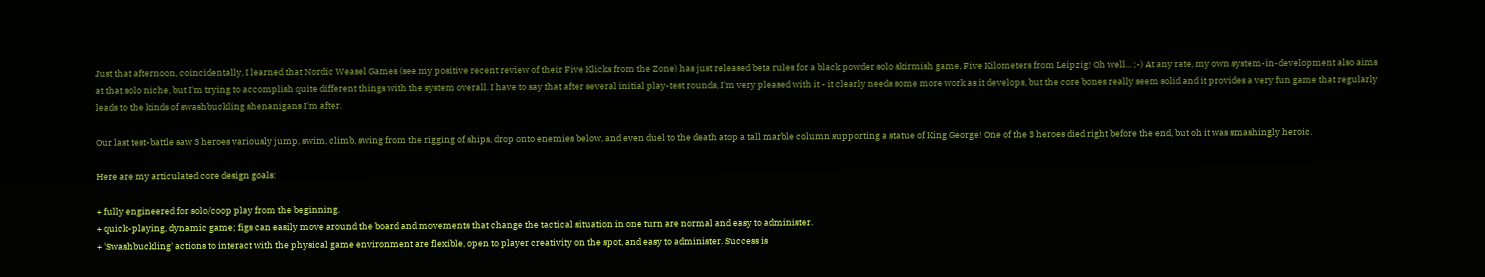Just that afternoon, coincidentally, I learned that Nordic Weasel Games (see my positive recent review of their Five Klicks from the Zone) has just released beta rules for a black powder solo skirmish game, Five Kilometers from Leipzig! Oh well... ;-) At any rate, my own system-in-development also aims at that solo niche, but I'm trying to accomplish quite different things with the system overall. I have to say that after several initial play-test rounds, I'm very pleased with it - it clearly needs some more work as it develops, but the core bones really seem solid and it provides a very fun game that regularly leads to the kinds of swashbuckling shenanigans I'm after.

Our last test-battle saw 3 heroes variously jump, swim, climb, swing from the rigging of ships, drop onto enemies below, and even duel to the death atop a tall marble column supporting a statue of King George! One of the 3 heroes died right before the end, but oh it was smashingly heroic.

Here are my articulated core design goals:

+ fully engineered for solo/coop play from the beginning.
+ quick-playing, dynamic game; figs can easily move around the board and movements that change the tactical situation in one turn are normal and easy to administer.
+ 'Swashbuckling' actions to interact with the physical game environment are flexible, open to player creativity on the spot, and easy to administer. Success is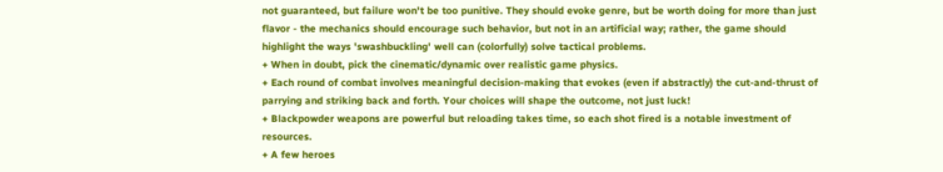not guaranteed, but failure won't be too punitive. They should evoke genre, but be worth doing for more than just flavor - the mechanics should encourage such behavior, but not in an artificial way; rather, the game should highlight the ways 'swashbuckling' well can (colorfully) solve tactical problems.
+ When in doubt, pick the cinematic/dynamic over realistic game physics.
+ Each round of combat involves meaningful decision-making that evokes (even if abstractly) the cut-and-thrust of parrying and striking back and forth. Your choices will shape the outcome, not just luck!
+ Blackpowder weapons are powerful but reloading takes time, so each shot fired is a notable investment of resources.
+ A few heroes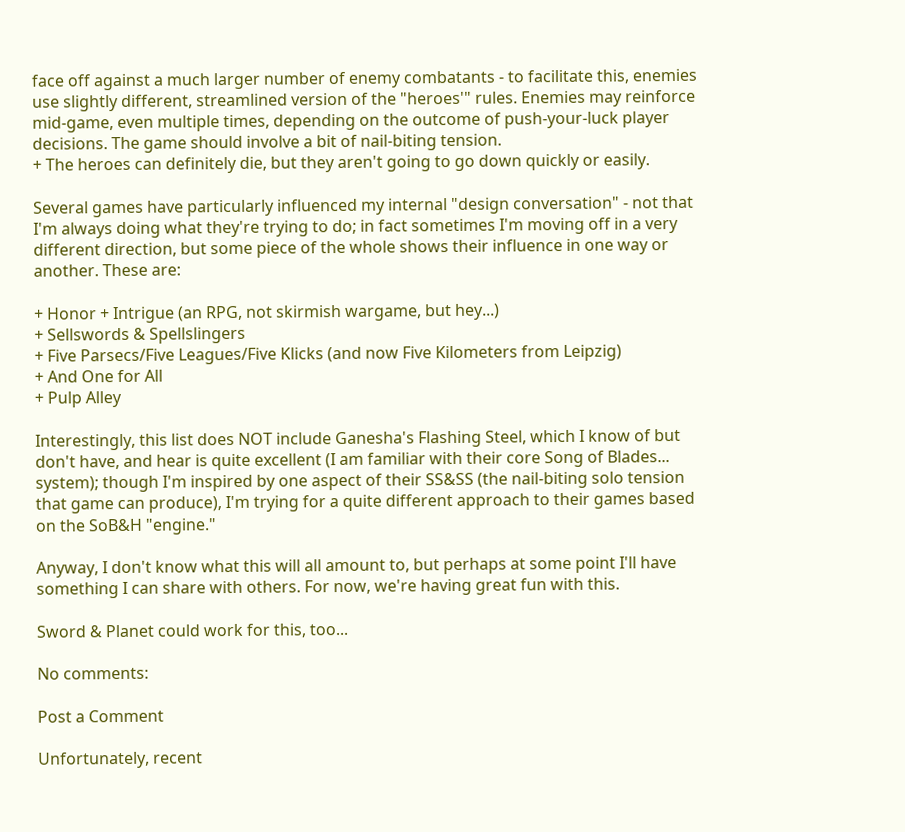face off against a much larger number of enemy combatants - to facilitate this, enemies use slightly different, streamlined version of the "heroes'" rules. Enemies may reinforce mid-game, even multiple times, depending on the outcome of push-your-luck player decisions. The game should involve a bit of nail-biting tension.
+ The heroes can definitely die, but they aren't going to go down quickly or easily.

Several games have particularly influenced my internal "design conversation" - not that I'm always doing what they're trying to do; in fact sometimes I'm moving off in a very different direction, but some piece of the whole shows their influence in one way or another. These are:

+ Honor + Intrigue (an RPG, not skirmish wargame, but hey...)
+ Sellswords & Spellslingers
+ Five Parsecs/Five Leagues/Five Klicks (and now Five Kilometers from Leipzig)
+ And One for All
+ Pulp Alley

Interestingly, this list does NOT include Ganesha's Flashing Steel, which I know of but don't have, and hear is quite excellent (I am familiar with their core Song of Blades... system); though I'm inspired by one aspect of their SS&SS (the nail-biting solo tension that game can produce), I'm trying for a quite different approach to their games based on the SoB&H "engine."

Anyway, I don't know what this will all amount to, but perhaps at some point I'll have something I can share with others. For now, we're having great fun with this.

Sword & Planet could work for this, too...

No comments:

Post a Comment

Unfortunately, recent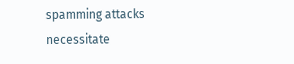spamming attacks necessitate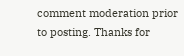comment moderation prior to posting. Thanks for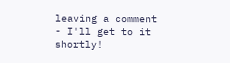leaving a comment - I'll get to it shortly!